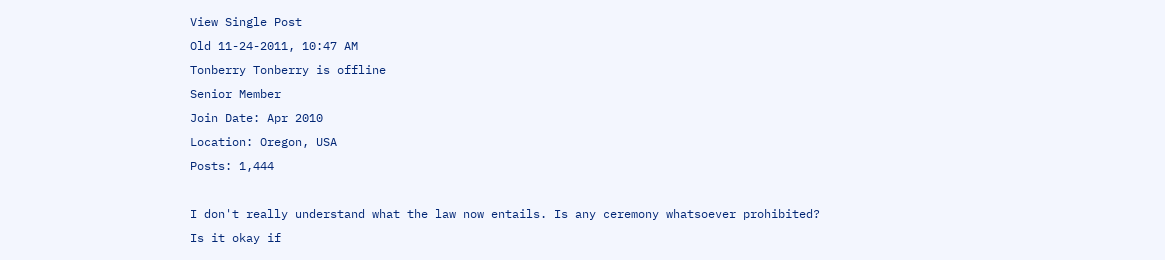View Single Post
Old 11-24-2011, 10:47 AM
Tonberry Tonberry is offline
Senior Member
Join Date: Apr 2010
Location: Oregon, USA
Posts: 1,444

I don't really understand what the law now entails. Is any ceremony whatsoever prohibited? Is it okay if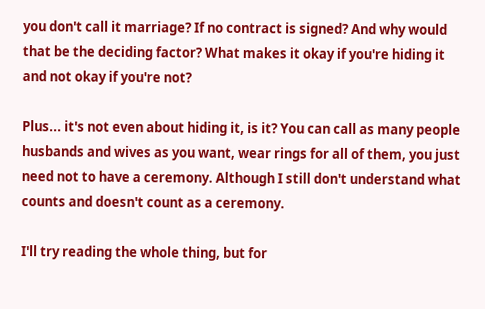you don't call it marriage? If no contract is signed? And why would that be the deciding factor? What makes it okay if you're hiding it and not okay if you're not?

Plus... it's not even about hiding it, is it? You can call as many people husbands and wives as you want, wear rings for all of them, you just need not to have a ceremony. Although I still don't understand what counts and doesn't count as a ceremony.

I'll try reading the whole thing, but for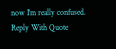now I'm really confused.
Reply With Quote